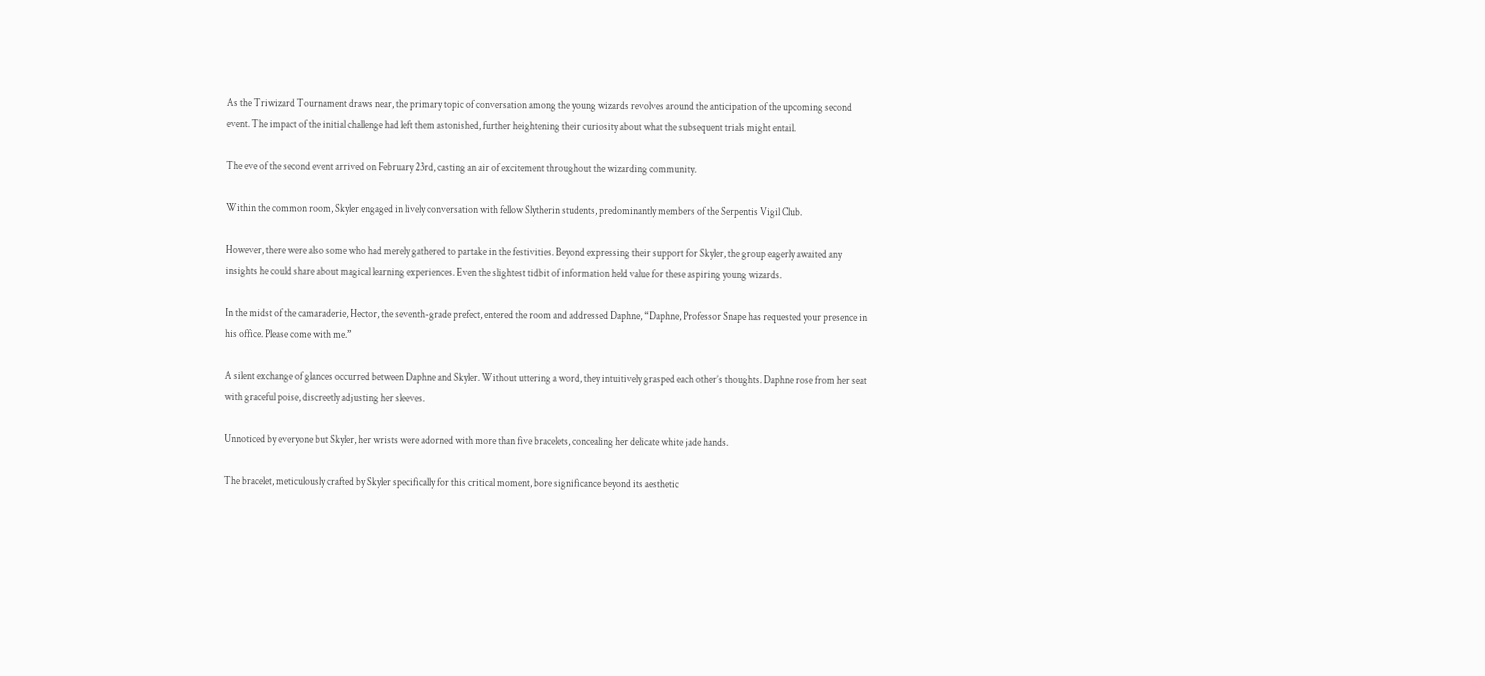As the Triwizard Tournament draws near, the primary topic of conversation among the young wizards revolves around the anticipation of the upcoming second event. The impact of the initial challenge had left them astonished, further heightening their curiosity about what the subsequent trials might entail.

The eve of the second event arrived on February 23rd, casting an air of excitement throughout the wizarding community.

Within the common room, Skyler engaged in lively conversation with fellow Slytherin students, predominantly members of the Serpentis Vigil Club.

However, there were also some who had merely gathered to partake in the festivities. Beyond expressing their support for Skyler, the group eagerly awaited any insights he could share about magical learning experiences. Even the slightest tidbit of information held value for these aspiring young wizards.

In the midst of the camaraderie, Hector, the seventh-grade prefect, entered the room and addressed Daphne, “Daphne, Professor Snape has requested your presence in his office. Please come with me.”

A silent exchange of glances occurred between Daphne and Skyler. Without uttering a word, they intuitively grasped each other’s thoughts. Daphne rose from her seat with graceful poise, discreetly adjusting her sleeves.

Unnoticed by everyone but Skyler, her wrists were adorned with more than five bracelets, concealing her delicate white jade hands.

The bracelet, meticulously crafted by Skyler specifically for this critical moment, bore significance beyond its aesthetic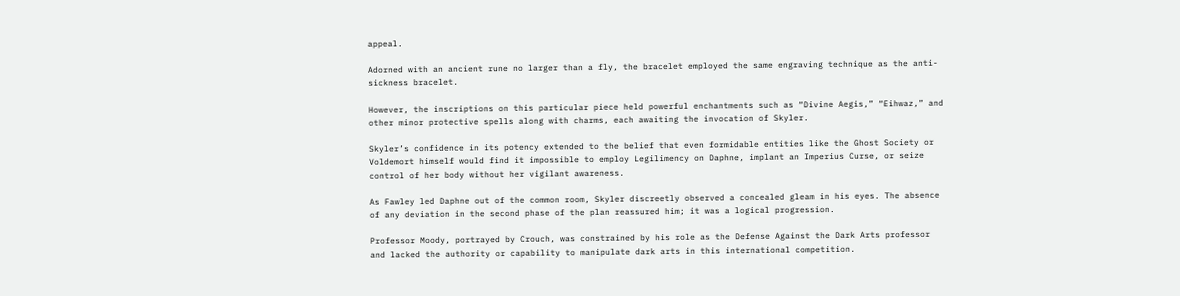appeal.

Adorned with an ancient rune no larger than a fly, the bracelet employed the same engraving technique as the anti-sickness bracelet.

However, the inscriptions on this particular piece held powerful enchantments such as “Divine Aegis,” “Eihwaz,” and other minor protective spells along with charms, each awaiting the invocation of Skyler.

Skyler’s confidence in its potency extended to the belief that even formidable entities like the Ghost Society or Voldemort himself would find it impossible to employ Legilimency on Daphne, implant an Imperius Curse, or seize control of her body without her vigilant awareness.

As Fawley led Daphne out of the common room, Skyler discreetly observed a concealed gleam in his eyes. The absence of any deviation in the second phase of the plan reassured him; it was a logical progression.

Professor Moody, portrayed by Crouch, was constrained by his role as the Defense Against the Dark Arts professor and lacked the authority or capability to manipulate dark arts in this international competition.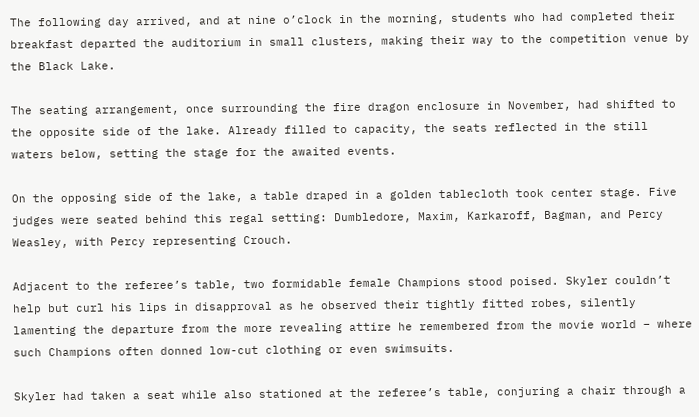The following day arrived, and at nine o’clock in the morning, students who had completed their breakfast departed the auditorium in small clusters, making their way to the competition venue by the Black Lake.

The seating arrangement, once surrounding the fire dragon enclosure in November, had shifted to the opposite side of the lake. Already filled to capacity, the seats reflected in the still waters below, setting the stage for the awaited events.

On the opposing side of the lake, a table draped in a golden tablecloth took center stage. Five judges were seated behind this regal setting: Dumbledore, Maxim, Karkaroff, Bagman, and Percy Weasley, with Percy representing Crouch.

Adjacent to the referee’s table, two formidable female Champions stood poised. Skyler couldn’t help but curl his lips in disapproval as he observed their tightly fitted robes, silently lamenting the departure from the more revealing attire he remembered from the movie world – where such Champions often donned low-cut clothing or even swimsuits.

Skyler had taken a seat while also stationed at the referee’s table, conjuring a chair through a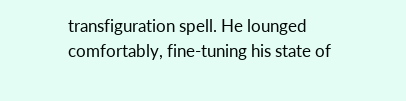transfiguration spell. He lounged comfortably, fine-tuning his state of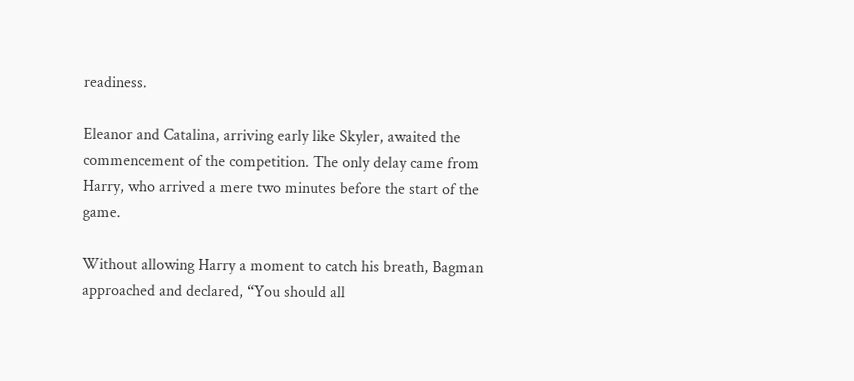readiness.

Eleanor and Catalina, arriving early like Skyler, awaited the commencement of the competition. The only delay came from Harry, who arrived a mere two minutes before the start of the game.

Without allowing Harry a moment to catch his breath, Bagman approached and declared, “You should all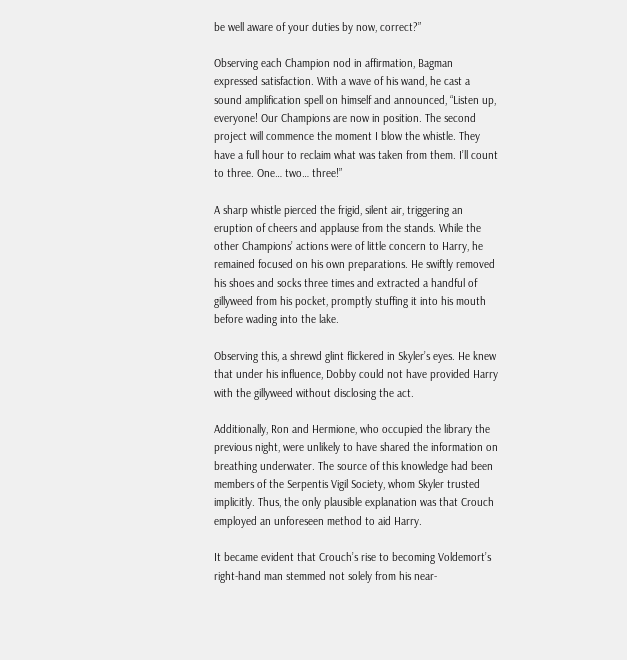be well aware of your duties by now, correct?”

Observing each Champion nod in affirmation, Bagman expressed satisfaction. With a wave of his wand, he cast a sound amplification spell on himself and announced, “Listen up, everyone! Our Champions are now in position. The second project will commence the moment I blow the whistle. They have a full hour to reclaim what was taken from them. I’ll count to three. One… two… three!”

A sharp whistle pierced the frigid, silent air, triggering an eruption of cheers and applause from the stands. While the other Champions’ actions were of little concern to Harry, he remained focused on his own preparations. He swiftly removed his shoes and socks three times and extracted a handful of gillyweed from his pocket, promptly stuffing it into his mouth before wading into the lake.

Observing this, a shrewd glint flickered in Skyler’s eyes. He knew that under his influence, Dobby could not have provided Harry with the gillyweed without disclosing the act.

Additionally, Ron and Hermione, who occupied the library the previous night, were unlikely to have shared the information on breathing underwater. The source of this knowledge had been members of the Serpentis Vigil Society, whom Skyler trusted implicitly. Thus, the only plausible explanation was that Crouch employed an unforeseen method to aid Harry.

It became evident that Crouch’s rise to becoming Voldemort’s right-hand man stemmed not solely from his near-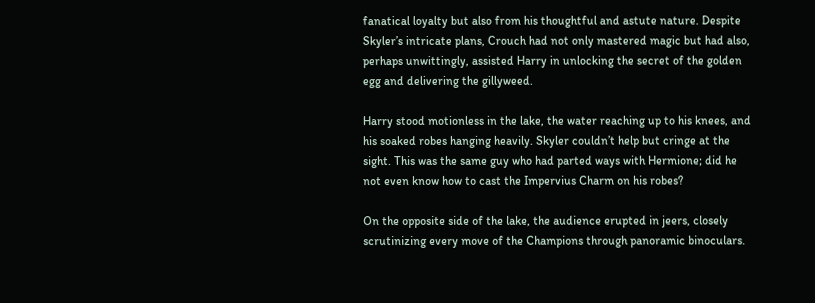fanatical loyalty but also from his thoughtful and astute nature. Despite Skyler’s intricate plans, Crouch had not only mastered magic but had also, perhaps unwittingly, assisted Harry in unlocking the secret of the golden egg and delivering the gillyweed.

Harry stood motionless in the lake, the water reaching up to his knees, and his soaked robes hanging heavily. Skyler couldn’t help but cringe at the sight. This was the same guy who had parted ways with Hermione; did he not even know how to cast the Impervius Charm on his robes?

On the opposite side of the lake, the audience erupted in jeers, closely scrutinizing every move of the Champions through panoramic binoculars.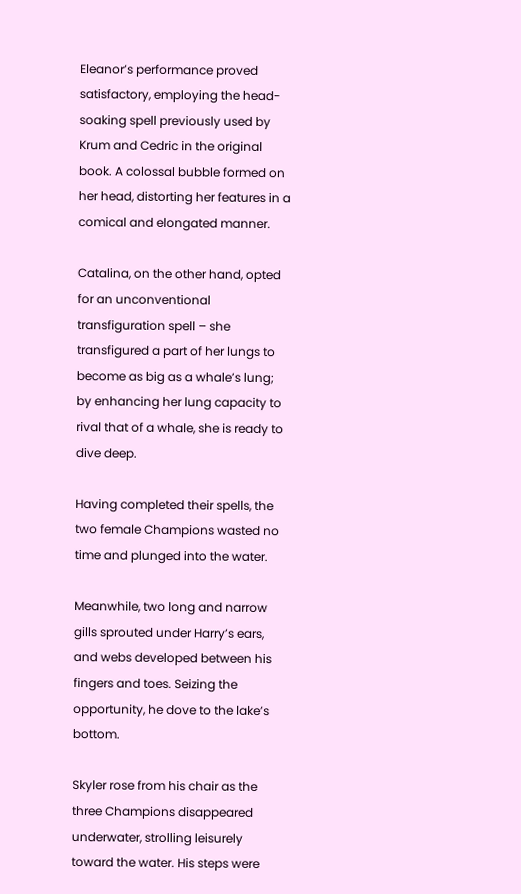Eleanor’s performance proved satisfactory, employing the head-soaking spell previously used by Krum and Cedric in the original book. A colossal bubble formed on her head, distorting her features in a comical and elongated manner.

Catalina, on the other hand, opted for an unconventional transfiguration spell – she transfigured a part of her lungs to become as big as a whale’s lung; by enhancing her lung capacity to rival that of a whale, she is ready to dive deep.

Having completed their spells, the two female Champions wasted no time and plunged into the water.

Meanwhile, two long and narrow gills sprouted under Harry’s ears, and webs developed between his fingers and toes. Seizing the opportunity, he dove to the lake’s bottom.

Skyler rose from his chair as the three Champions disappeared underwater, strolling leisurely toward the water. His steps were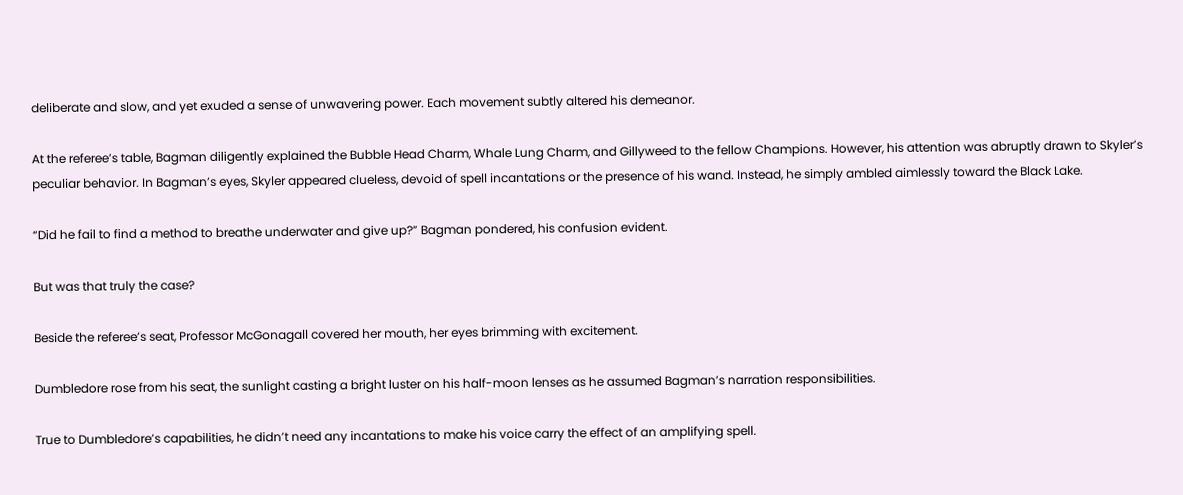deliberate and slow, and yet exuded a sense of unwavering power. Each movement subtly altered his demeanor.

At the referee’s table, Bagman diligently explained the Bubble Head Charm, Whale Lung Charm, and Gillyweed to the fellow Champions. However, his attention was abruptly drawn to Skyler’s peculiar behavior. In Bagman’s eyes, Skyler appeared clueless, devoid of spell incantations or the presence of his wand. Instead, he simply ambled aimlessly toward the Black Lake.

“Did he fail to find a method to breathe underwater and give up?” Bagman pondered, his confusion evident.

But was that truly the case?

Beside the referee’s seat, Professor McGonagall covered her mouth, her eyes brimming with excitement.

Dumbledore rose from his seat, the sunlight casting a bright luster on his half-moon lenses as he assumed Bagman’s narration responsibilities.

True to Dumbledore’s capabilities, he didn’t need any incantations to make his voice carry the effect of an amplifying spell.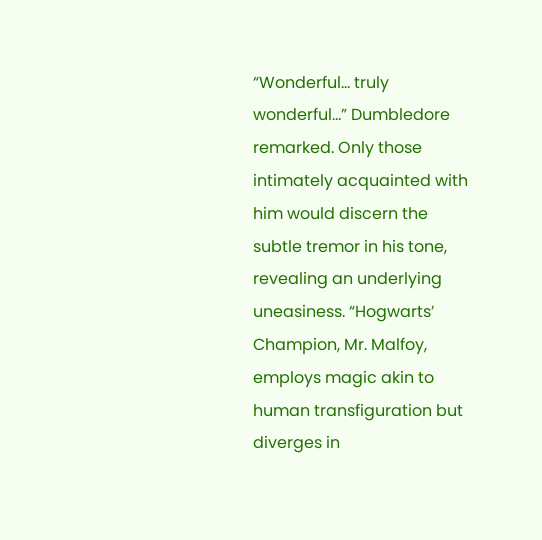“Wonderful… truly wonderful…” Dumbledore remarked. Only those intimately acquainted with him would discern the subtle tremor in his tone, revealing an underlying uneasiness. “Hogwarts’ Champion, Mr. Malfoy, employs magic akin to human transfiguration but diverges in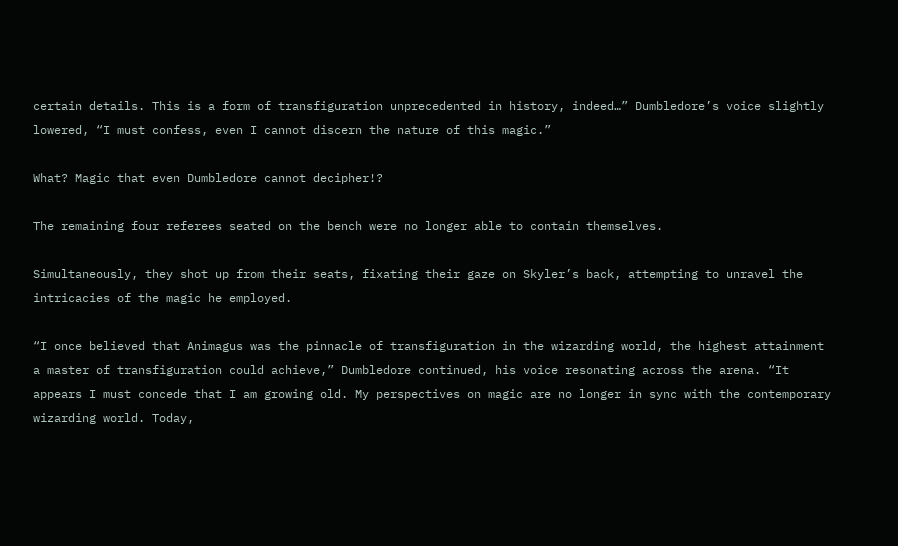certain details. This is a form of transfiguration unprecedented in history, indeed…” Dumbledore’s voice slightly lowered, “I must confess, even I cannot discern the nature of this magic.”

What? Magic that even Dumbledore cannot decipher!?

The remaining four referees seated on the bench were no longer able to contain themselves.

Simultaneously, they shot up from their seats, fixating their gaze on Skyler’s back, attempting to unravel the intricacies of the magic he employed.

“I once believed that Animagus was the pinnacle of transfiguration in the wizarding world, the highest attainment a master of transfiguration could achieve,” Dumbledore continued, his voice resonating across the arena. “It appears I must concede that I am growing old. My perspectives on magic are no longer in sync with the contemporary wizarding world. Today,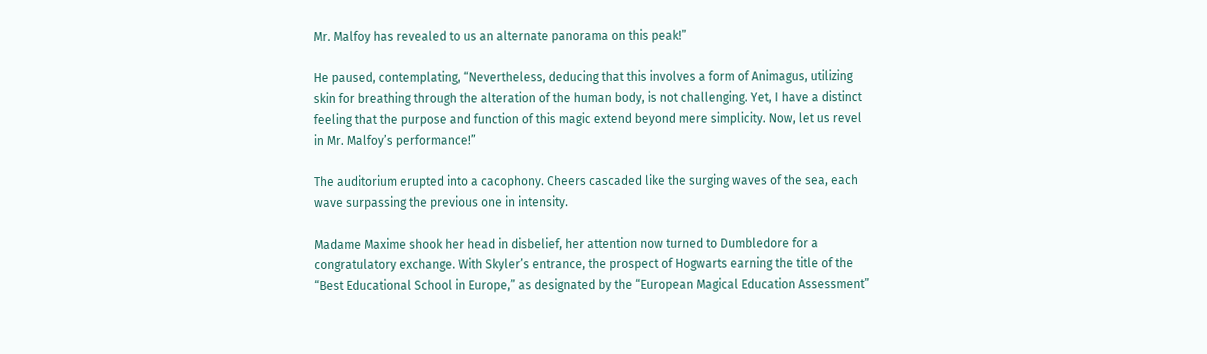Mr. Malfoy has revealed to us an alternate panorama on this peak!”

He paused, contemplating, “Nevertheless, deducing that this involves a form of Animagus, utilizing skin for breathing through the alteration of the human body, is not challenging. Yet, I have a distinct feeling that the purpose and function of this magic extend beyond mere simplicity. Now, let us revel in Mr. Malfoy’s performance!”

The auditorium erupted into a cacophony. Cheers cascaded like the surging waves of the sea, each wave surpassing the previous one in intensity.

Madame Maxime shook her head in disbelief, her attention now turned to Dumbledore for a congratulatory exchange. With Skyler’s entrance, the prospect of Hogwarts earning the title of the “Best Educational School in Europe,” as designated by the “European Magical Education Assessment”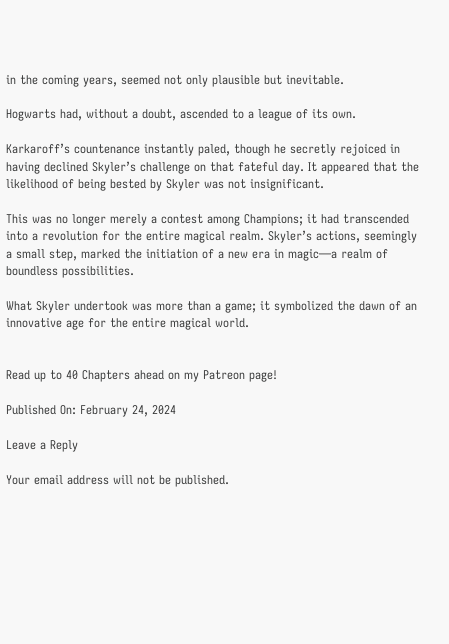in the coming years, seemed not only plausible but inevitable.

Hogwarts had, without a doubt, ascended to a league of its own.

Karkaroff’s countenance instantly paled, though he secretly rejoiced in having declined Skyler’s challenge on that fateful day. It appeared that the likelihood of being bested by Skyler was not insignificant.

This was no longer merely a contest among Champions; it had transcended into a revolution for the entire magical realm. Skyler’s actions, seemingly a small step, marked the initiation of a new era in magic—a realm of boundless possibilities.

What Skyler undertook was more than a game; it symbolized the dawn of an innovative age for the entire magical world.


Read up to 40 Chapters ahead on my Patreon page!

Published On: February 24, 2024

Leave a Reply

Your email address will not be published.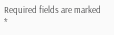Required fields are marked *